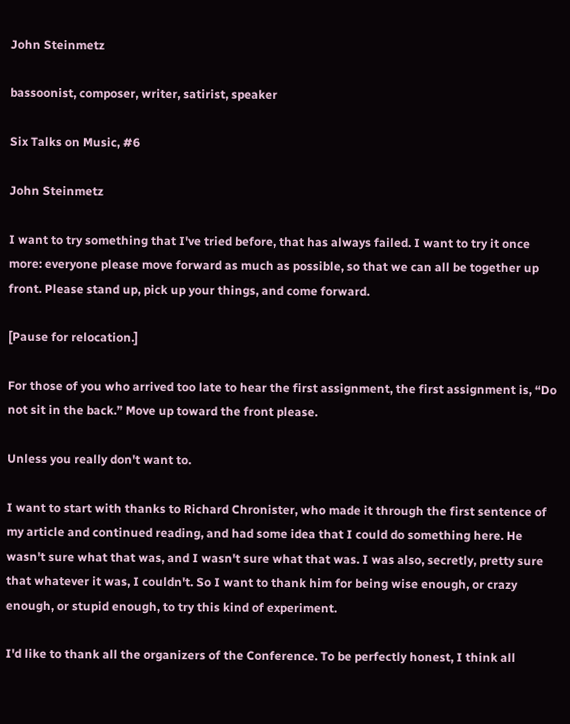John Steinmetz

bassoonist, composer, writer, satirist, speaker

Six Talks on Music, #6

John Steinmetz

I want to try something that I've tried before, that has always failed. I want to try it once more: everyone please move forward as much as possible, so that we can all be together up front. Please stand up, pick up your things, and come forward.

[Pause for relocation.]

For those of you who arrived too late to hear the first assignment, the first assignment is, “Do not sit in the back.” Move up toward the front please.

Unless you really don't want to.

I want to start with thanks to Richard Chronister, who made it through the first sentence of my article and continued reading, and had some idea that I could do something here. He wasn't sure what that was, and I wasn't sure what that was. I was also, secretly, pretty sure that whatever it was, I couldn't. So I want to thank him for being wise enough, or crazy enough, or stupid enough, to try this kind of experiment.

I'd like to thank all the organizers of the Conference. To be perfectly honest, I think all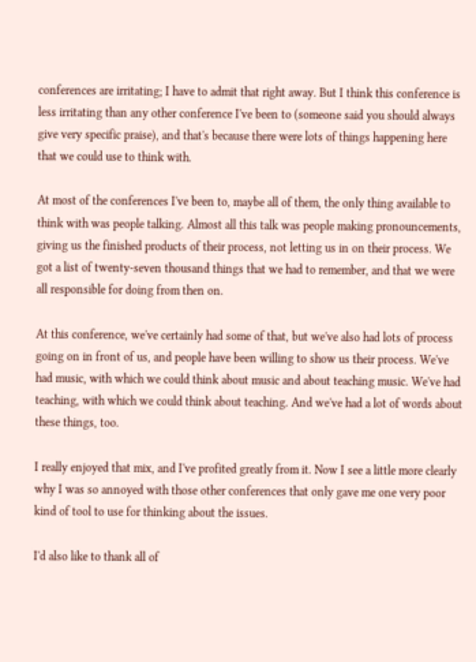conferences are irritating; I have to admit that right away. But I think this conference is less irritating than any other conference I've been to (someone said you should always give very specific praise), and that's because there were lots of things happening here that we could use to think with.

At most of the conferences I've been to, maybe all of them, the only thing available to think with was people talking. Almost all this talk was people making pronouncements, giving us the finished products of their process, not letting us in on their process. We got a list of twenty-seven thousand things that we had to remember, and that we were all responsible for doing from then on.

At this conference, we've certainly had some of that, but we've also had lots of process going on in front of us, and people have been willing to show us their process. We've had music, with which we could think about music and about teaching music. We've had teaching, with which we could think about teaching. And we've had a lot of words about these things, too.

I really enjoyed that mix, and I've profited greatly from it. Now I see a little more clearly why I was so annoyed with those other conferences that only gave me one very poor kind of tool to use for thinking about the issues.

I'd also like to thank all of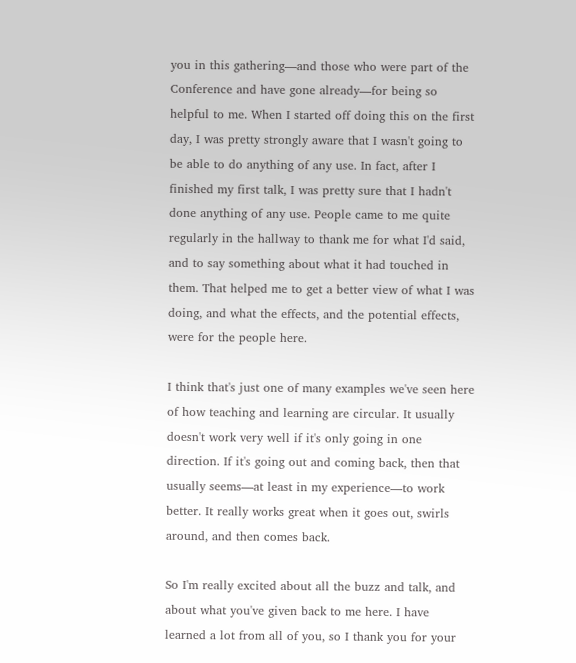you in this gathering—and those who were part of the Conference and have gone already—for being so helpful to me. When I started off doing this on the first day, I was pretty strongly aware that I wasn't going to be able to do anything of any use. In fact, after I finished my first talk, I was pretty sure that I hadn't done anything of any use. People came to me quite regularly in the hallway to thank me for what I'd said, and to say something about what it had touched in them. That helped me to get a better view of what I was doing, and what the effects, and the potential effects, were for the people here.

I think that's just one of many examples we've seen here of how teaching and learning are circular. It usually doesn't work very well if it's only going in one direction. If it's going out and coming back, then that usually seems—at least in my experience—to work better. It really works great when it goes out, swirls around, and then comes back.

So I'm really excited about all the buzz and talk, and about what you've given back to me here. I have learned a lot from all of you, so I thank you for your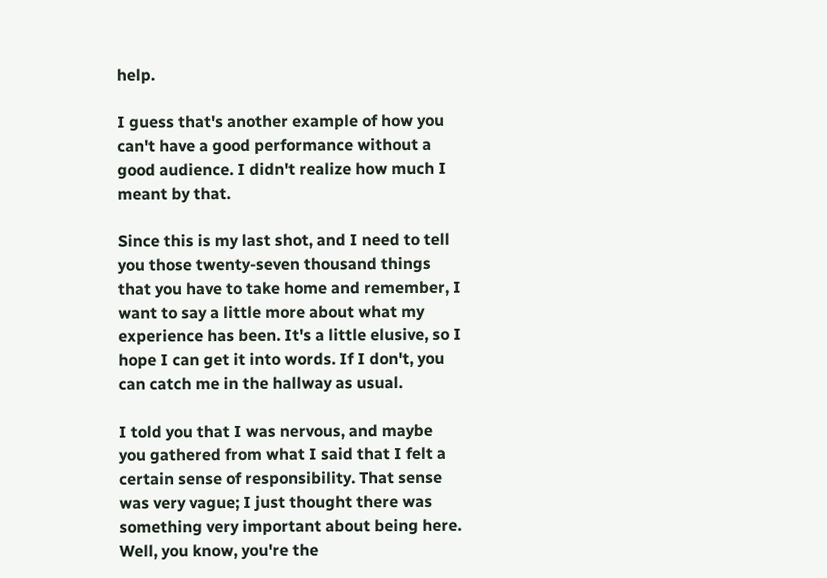help.

I guess that's another example of how you can't have a good performance without a good audience. I didn't realize how much I meant by that.

Since this is my last shot, and I need to tell you those twenty-seven thousand things that you have to take home and remember, I want to say a little more about what my experience has been. It's a little elusive, so I hope I can get it into words. If I don't, you can catch me in the hallway as usual.

I told you that I was nervous, and maybe you gathered from what I said that I felt a certain sense of responsibility. That sense was very vague; I just thought there was something very important about being here. Well, you know, you're the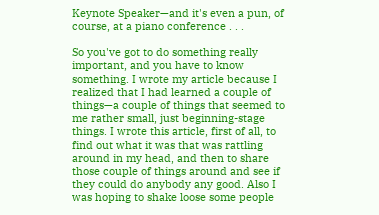Keynote Speaker—and it's even a pun, of course, at a piano conference . . .

So you've got to do something really important, and you have to know something. I wrote my article because I realized that I had learned a couple of things—a couple of things that seemed to me rather small, just beginning-stage things. I wrote this article, first of all, to find out what it was that was rattling around in my head, and then to share those couple of things around and see if they could do anybody any good. Also I was hoping to shake loose some people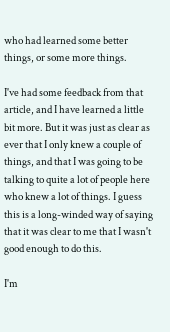who had learned some better things, or some more things.

I've had some feedback from that article, and I have learned a little bit more. But it was just as clear as ever that I only knew a couple of things, and that I was going to be talking to quite a lot of people here who knew a lot of things. I guess this is a long-winded way of saying that it was clear to me that I wasn't good enough to do this.

I'm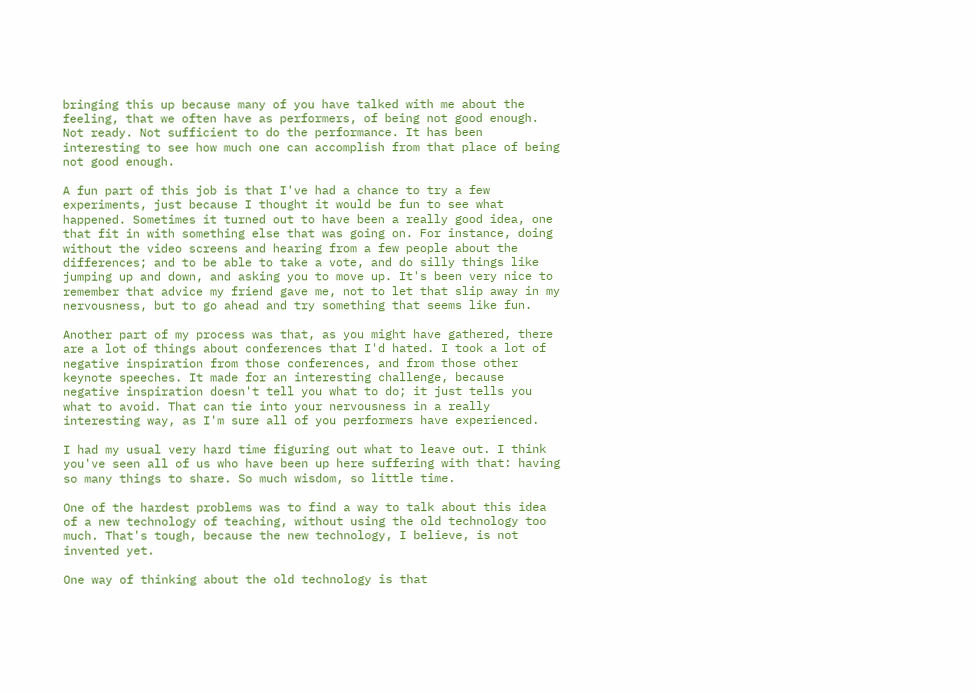bringing this up because many of you have talked with me about the feeling, that we often have as performers, of being not good enough. Not ready. Not sufficient to do the performance. It has been interesting to see how much one can accomplish from that place of being not good enough.

A fun part of this job is that I've had a chance to try a few experiments, just because I thought it would be fun to see what happened. Sometimes it turned out to have been a really good idea, one that fit in with something else that was going on. For instance, doing without the video screens and hearing from a few people about the differences; and to be able to take a vote, and do silly things like jumping up and down, and asking you to move up. It's been very nice to remember that advice my friend gave me, not to let that slip away in my nervousness, but to go ahead and try something that seems like fun.

Another part of my process was that, as you might have gathered, there are a lot of things about conferences that I'd hated. I took a lot of negative inspiration from those conferences, and from those other keynote speeches. It made for an interesting challenge, because negative inspiration doesn't tell you what to do; it just tells you what to avoid. That can tie into your nervousness in a really interesting way, as I'm sure all of you performers have experienced.

I had my usual very hard time figuring out what to leave out. I think you've seen all of us who have been up here suffering with that: having so many things to share. So much wisdom, so little time.

One of the hardest problems was to find a way to talk about this idea of a new technology of teaching, without using the old technology too much. That's tough, because the new technology, I believe, is not invented yet.

One way of thinking about the old technology is that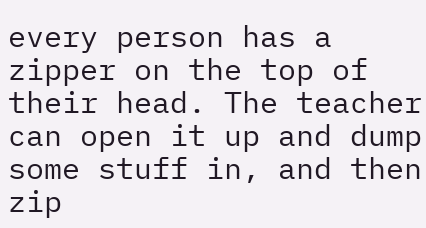every person has a zipper on the top of their head. The teacher can open it up and dump some stuff in, and then zip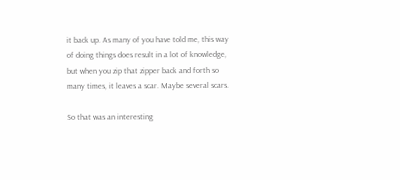it back up. As many of you have told me, this way of doing things does result in a lot of knowledge, but when you zip that zipper back and forth so many times, it leaves a scar. Maybe several scars.

So that was an interesting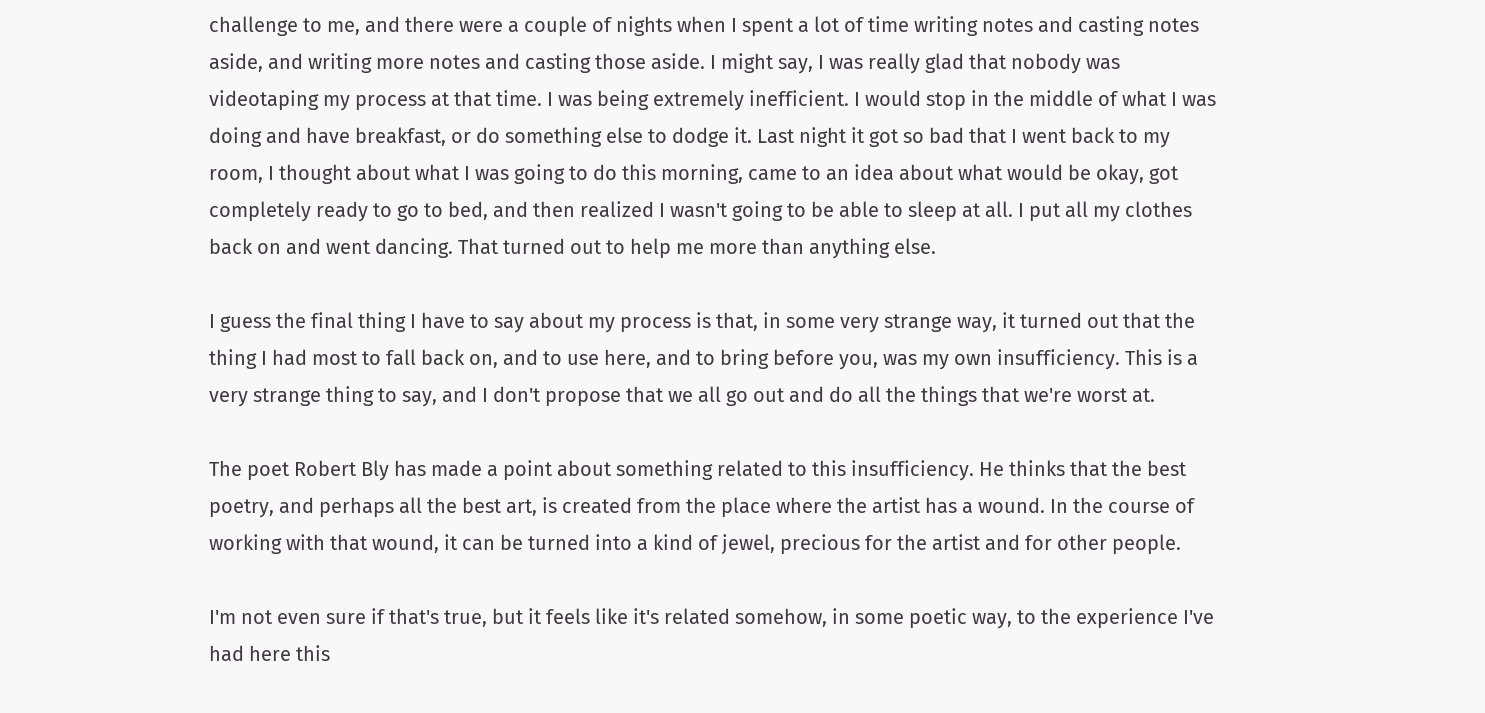challenge to me, and there were a couple of nights when I spent a lot of time writing notes and casting notes aside, and writing more notes and casting those aside. I might say, I was really glad that nobody was videotaping my process at that time. I was being extremely inefficient. I would stop in the middle of what I was doing and have breakfast, or do something else to dodge it. Last night it got so bad that I went back to my room, I thought about what I was going to do this morning, came to an idea about what would be okay, got completely ready to go to bed, and then realized I wasn't going to be able to sleep at all. I put all my clothes back on and went dancing. That turned out to help me more than anything else.

I guess the final thing I have to say about my process is that, in some very strange way, it turned out that the thing I had most to fall back on, and to use here, and to bring before you, was my own insufficiency. This is a very strange thing to say, and I don't propose that we all go out and do all the things that we're worst at.

The poet Robert Bly has made a point about something related to this insufficiency. He thinks that the best poetry, and perhaps all the best art, is created from the place where the artist has a wound. In the course of working with that wound, it can be turned into a kind of jewel, precious for the artist and for other people.

I'm not even sure if that's true, but it feels like it's related somehow, in some poetic way, to the experience I've had here this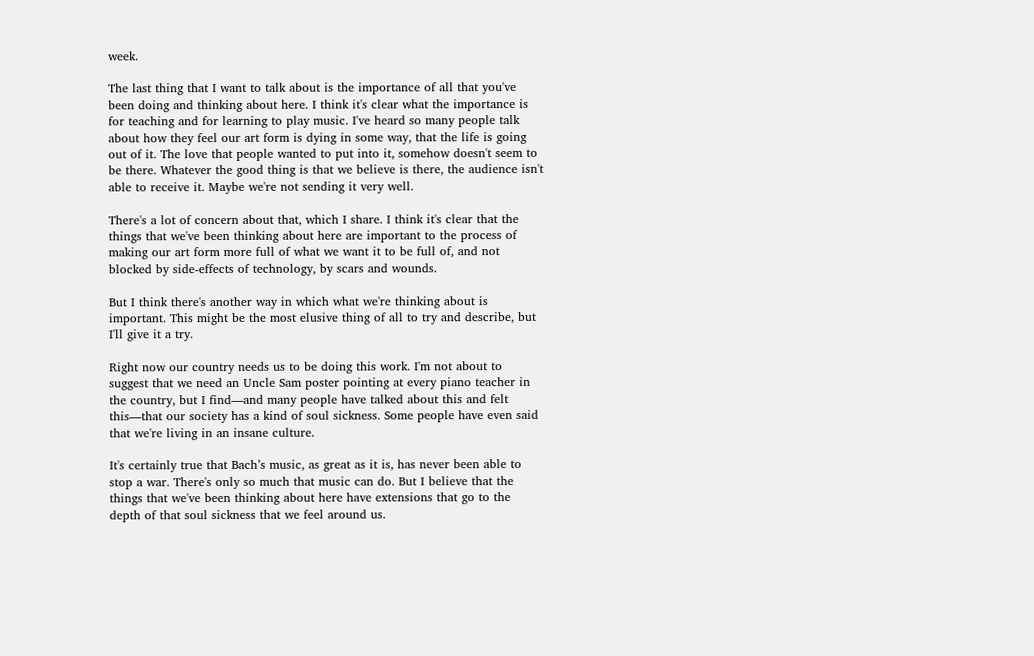week.

The last thing that I want to talk about is the importance of all that you've been doing and thinking about here. I think it's clear what the importance is for teaching and for learning to play music. I've heard so many people talk about how they feel our art form is dying in some way, that the life is going out of it. The love that people wanted to put into it, somehow doesn't seem to be there. Whatever the good thing is that we believe is there, the audience isn't able to receive it. Maybe we're not sending it very well.

There's a lot of concern about that, which I share. I think it's clear that the things that we've been thinking about here are important to the process of making our art form more full of what we want it to be full of, and not blocked by side-effects of technology, by scars and wounds.

But I think there's another way in which what we're thinking about is important. This might be the most elusive thing of all to try and describe, but I'll give it a try.

Right now our country needs us to be doing this work. I'm not about to suggest that we need an Uncle Sam poster pointing at every piano teacher in the country, but I find—and many people have talked about this and felt this—that our society has a kind of soul sickness. Some people have even said that we're living in an insane culture.

It's certainly true that Bach’s music, as great as it is, has never been able to stop a war. There's only so much that music can do. But I believe that the things that we've been thinking about here have extensions that go to the depth of that soul sickness that we feel around us.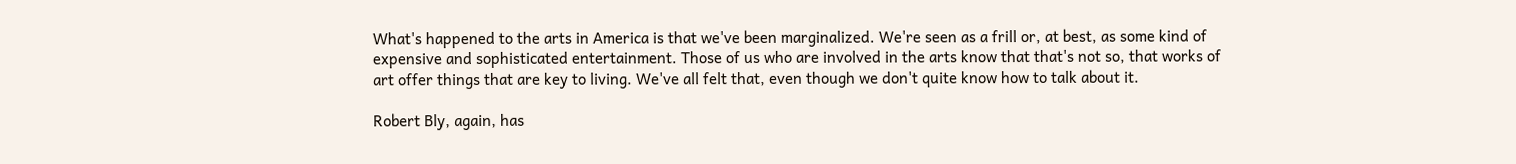What's happened to the arts in America is that we've been marginalized. We're seen as a frill or, at best, as some kind of expensive and sophisticated entertainment. Those of us who are involved in the arts know that that's not so, that works of art offer things that are key to living. We've all felt that, even though we don't quite know how to talk about it.

Robert Bly, again, has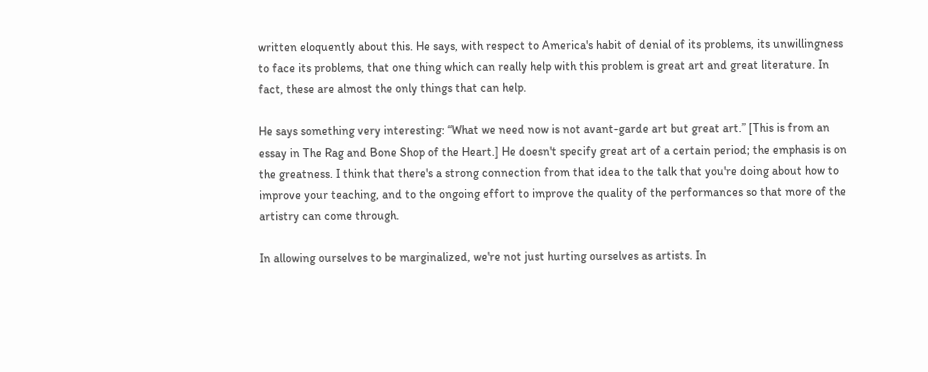written eloquently about this. He says, with respect to America's habit of denial of its problems, its unwillingness to face its problems, that one thing which can really help with this problem is great art and great literature. In fact, these are almost the only things that can help.

He says something very interesting: “What we need now is not avant-garde art but great art.” [This is from an essay in The Rag and Bone Shop of the Heart.] He doesn't specify great art of a certain period; the emphasis is on the greatness. I think that there's a strong connection from that idea to the talk that you're doing about how to improve your teaching, and to the ongoing effort to improve the quality of the performances so that more of the artistry can come through.

In allowing ourselves to be marginalized, we're not just hurting ourselves as artists. In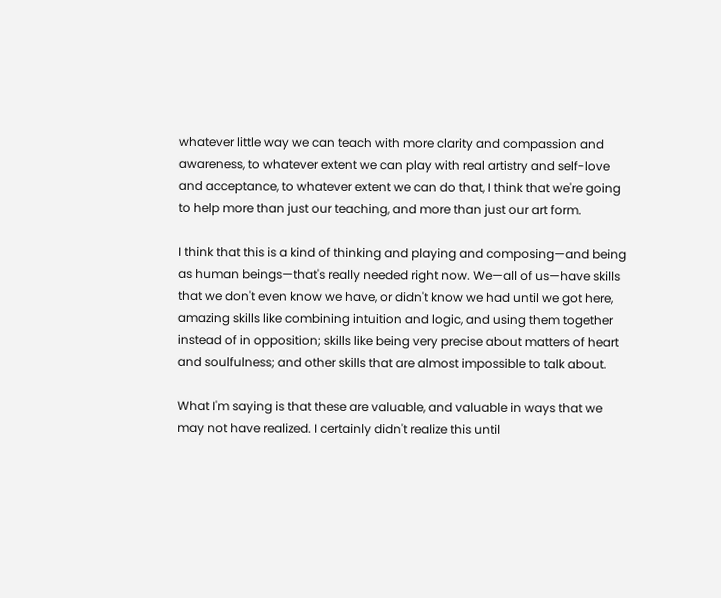whatever little way we can teach with more clarity and compassion and awareness, to whatever extent we can play with real artistry and self-love and acceptance, to whatever extent we can do that, I think that we're going to help more than just our teaching, and more than just our art form.

I think that this is a kind of thinking and playing and composing—and being as human beings—that's really needed right now. We—all of us—have skills that we don't even know we have, or didn't know we had until we got here, amazing skills like combining intuition and logic, and using them together instead of in opposition; skills like being very precise about matters of heart and soulfulness; and other skills that are almost impossible to talk about.

What I'm saying is that these are valuable, and valuable in ways that we may not have realized. I certainly didn't realize this until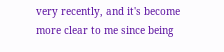very recently, and it's become more clear to me since being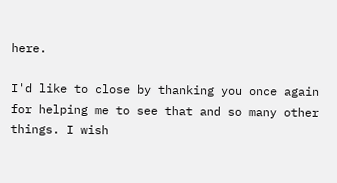here.

I'd like to close by thanking you once again for helping me to see that and so many other things. I wish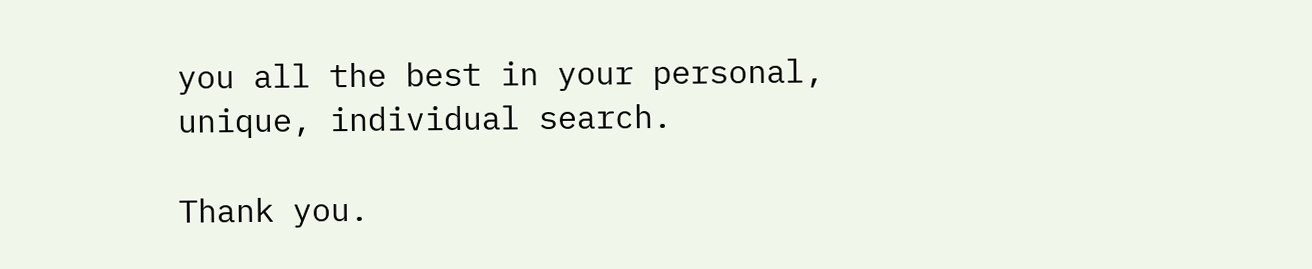you all the best in your personal, unique, individual search.

Thank you.